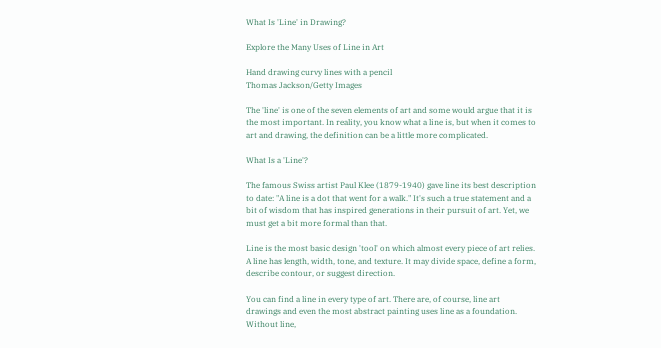What Is 'Line' in Drawing?

Explore the Many Uses of Line in Art

Hand drawing curvy lines with a pencil
Thomas Jackson/Getty Images

The 'line' is one of the seven elements of art and some would argue that it is the most important. In reality, you know what a line is, but when it comes to art and drawing, the definition can be a little more complicated.

What Is a 'Line'?

The famous Swiss artist Paul Klee (1879-1940) gave line its best description to date: "A line is a dot that went for a walk." It's such a true statement and a bit of wisdom that has inspired generations in their pursuit of art. Yet, we must get a bit more formal than that.

Line is the most basic design 'tool' on which almost every piece of art relies. A line has length, width, tone, and texture. It may divide space, define a form, describe contour, or suggest direction.

You can find a line in every type of art. There are, of course, line art drawings and even the most abstract painting uses line as a foundation. Without line,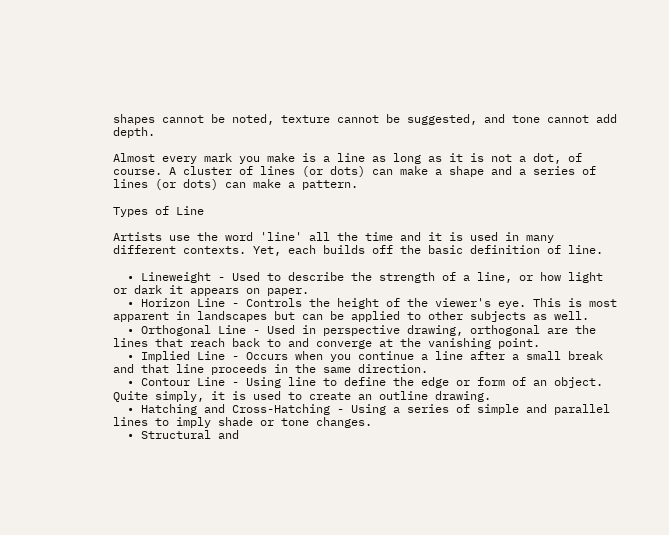shapes cannot be noted, texture cannot be suggested, and tone cannot add depth.

Almost every mark you make is a line as long as it is not a dot, of course. A cluster of lines (or dots) can make a shape and a series of lines (or dots) can make a pattern.

Types of Line

Artists use the word 'line' all the time and it is used in many different contexts. Yet, each builds off the basic definition of line.

  • Lineweight - Used to describe the strength of a line, or how light or dark it appears on paper.
  • Horizon Line - Controls the height of the viewer's eye. This is most apparent in landscapes but can be applied to other subjects as well.
  • Orthogonal Line - Used in perspective drawing, orthogonal are the lines that reach back to and converge at the vanishing point.
  • Implied Line - Occurs when you continue a line after a small break and that line proceeds in the same direction.
  • Contour Line - Using line to define the edge or form of an object. Quite simply, it is used to create an outline drawing.
  • Hatching and Cross-Hatching - Using a series of simple and parallel lines to imply shade or tone changes.
  • Structural and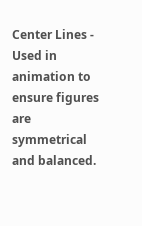Center Lines - Used in animation to ensure figures are symmetrical and balanced.